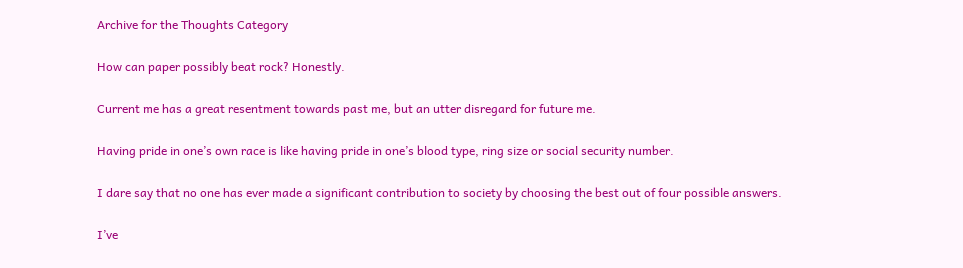Archive for the Thoughts Category

How can paper possibly beat rock? Honestly.

Current me has a great resentment towards past me, but an utter disregard for future me.

Having pride in one’s own race is like having pride in one’s blood type, ring size or social security number.

I dare say that no one has ever made a significant contribution to society by choosing the best out of four possible answers.

I’ve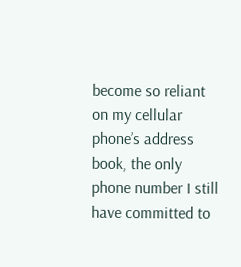become so reliant on my cellular phone’s address book, the only phone number I still have committed to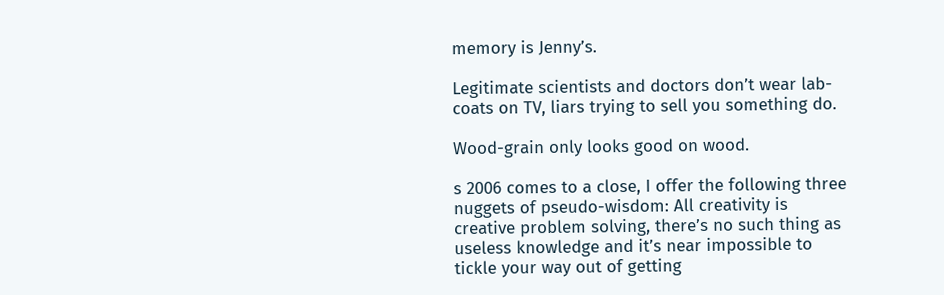memory is Jenny’s.

Legitimate scientists and doctors don’t wear lab-coats on TV, liars trying to sell you something do.

Wood-grain only looks good on wood.

s 2006 comes to a close, I offer the following three nuggets of pseudo-wisdom: All creativity is creative problem solving, there’s no such thing as useless knowledge and it’s near impossible to tickle your way out of getting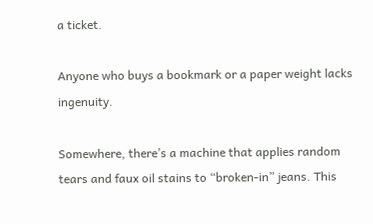a ticket.

Anyone who buys a bookmark or a paper weight lacks ingenuity.

Somewhere, there’s a machine that applies random tears and faux oil stains to “broken-in” jeans. This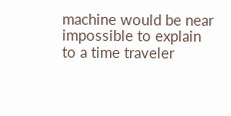machine would be near impossible to explain to a time traveler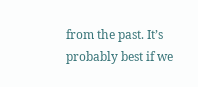from the past. It’s probably best if we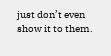just don’t even show it to them.